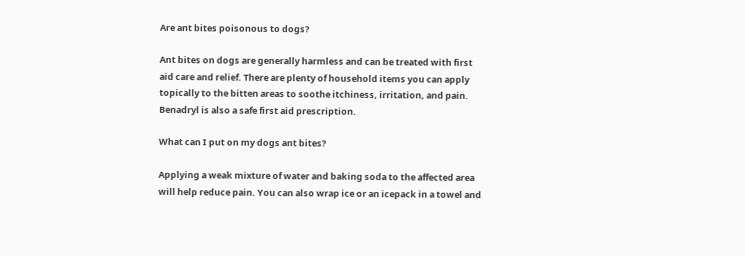Are ant bites poisonous to dogs?

Ant bites on dogs are generally harmless and can be treated with first aid care and relief. There are plenty of household items you can apply topically to the bitten areas to soothe itchiness, irritation, and pain. Benadryl is also a safe first aid prescription.

What can I put on my dogs ant bites?

Applying a weak mixture of water and baking soda to the affected area will help reduce pain. You can also wrap ice or an icepack in a towel and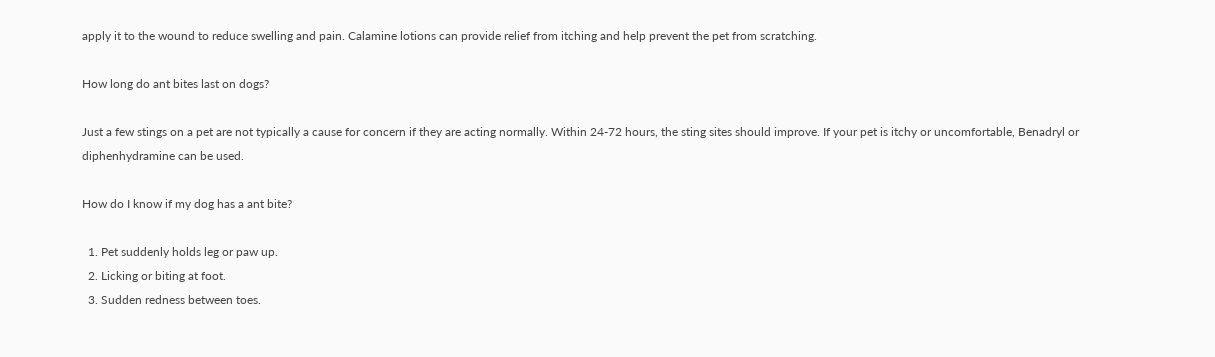apply it to the wound to reduce swelling and pain. Calamine lotions can provide relief from itching and help prevent the pet from scratching.

How long do ant bites last on dogs?

Just a few stings on a pet are not typically a cause for concern if they are acting normally. Within 24-72 hours, the sting sites should improve. If your pet is itchy or uncomfortable, Benadryl or diphenhydramine can be used.

How do I know if my dog has a ant bite?

  1. Pet suddenly holds leg or paw up.
  2. Licking or biting at foot.
  3. Sudden redness between toes.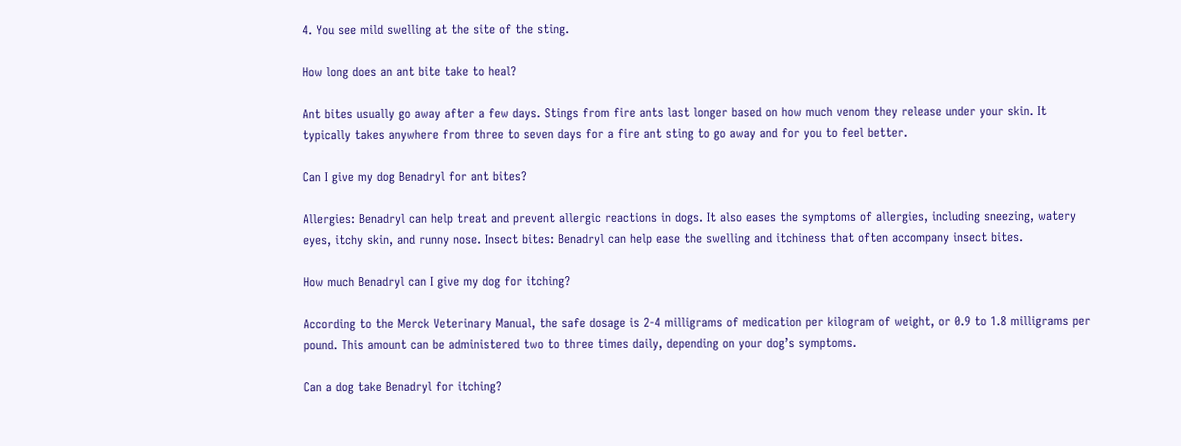4. You see mild swelling at the site of the sting.

How long does an ant bite take to heal?

Ant bites usually go away after a few days. Stings from fire ants last longer based on how much venom they release under your skin. It typically takes anywhere from three to seven days for a fire ant sting to go away and for you to feel better.

Can I give my dog Benadryl for ant bites?

Allergies: Benadryl can help treat and prevent allergic reactions in dogs. It also eases the symptoms of allergies, including sneezing, watery eyes, itchy skin, and runny nose. Insect bites: Benadryl can help ease the swelling and itchiness that often accompany insect bites.

How much Benadryl can I give my dog for itching?

According to the Merck Veterinary Manual, the safe dosage is 2-4 milligrams of medication per kilogram of weight, or 0.9 to 1.8 milligrams per pound. This amount can be administered two to three times daily, depending on your dog’s symptoms.

Can a dog take Benadryl for itching?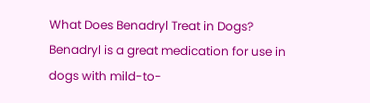What Does Benadryl Treat in Dogs? Benadryl is a great medication for use in dogs with mild-to-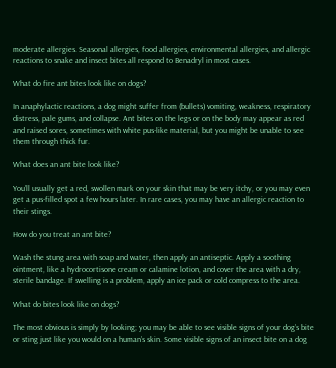moderate allergies. Seasonal allergies, food allergies, environmental allergies, and allergic reactions to snake and insect bites all respond to Benadryl in most cases.

What do fire ant bites look like on dogs?

In anaphylactic reactions, a dog might suffer from (bullets) vomiting, weakness, respiratory distress, pale gums, and collapse. Ant bites on the legs or on the body may appear as red and raised sores, sometimes with white pus-like material, but you might be unable to see them through thick fur.

What does an ant bite look like?

You’ll usually get a red, swollen mark on your skin that may be very itchy, or you may even get a pus-filled spot a few hours later. In rare cases, you may have an allergic reaction to their stings.

How do you treat an ant bite?

Wash the stung area with soap and water, then apply an antiseptic. Apply a soothing ointment, like a hydrocortisone cream or calamine lotion, and cover the area with a dry, sterile bandage. If swelling is a problem, apply an ice pack or cold compress to the area.

What do bites look like on dogs?

The most obvious is simply by looking; you may be able to see visible signs of your dog’s bite or sting just like you would on a human’s skin. Some visible signs of an insect bite on a dog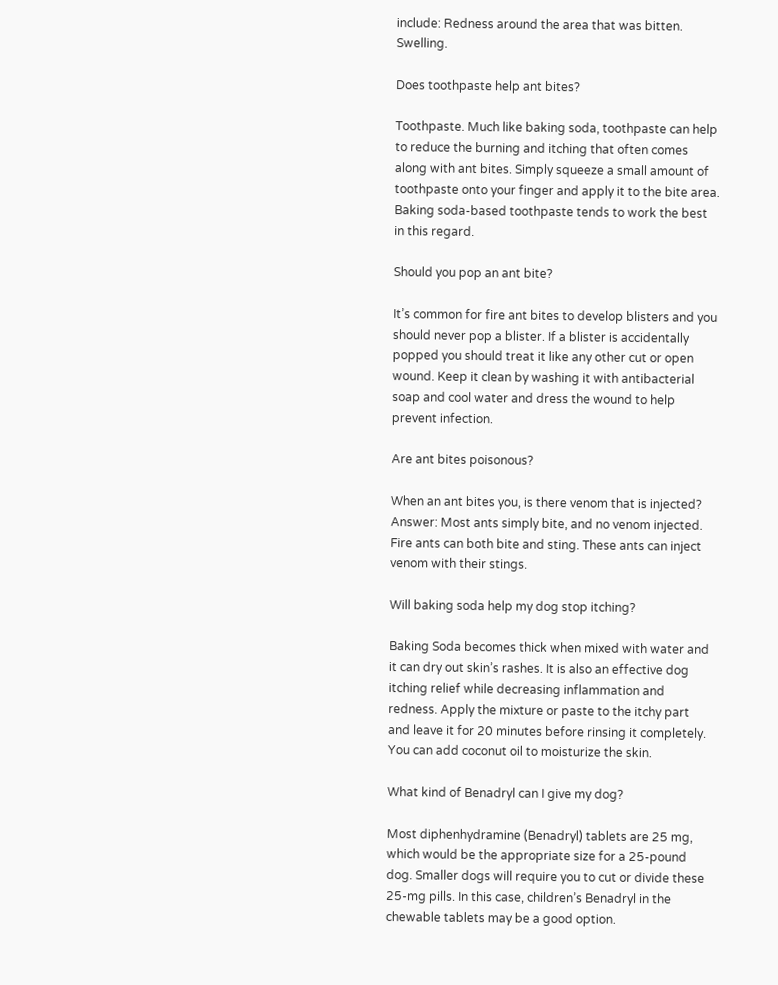include: Redness around the area that was bitten. Swelling.

Does toothpaste help ant bites?

Toothpaste. Much like baking soda, toothpaste can help to reduce the burning and itching that often comes along with ant bites. Simply squeeze a small amount of toothpaste onto your finger and apply it to the bite area. Baking soda-based toothpaste tends to work the best in this regard.

Should you pop an ant bite?

It’s common for fire ant bites to develop blisters and you should never pop a blister. If a blister is accidentally popped you should treat it like any other cut or open wound. Keep it clean by washing it with antibacterial soap and cool water and dress the wound to help prevent infection.

Are ant bites poisonous?

When an ant bites you, is there venom that is injected? Answer: Most ants simply bite, and no venom injected. Fire ants can both bite and sting. These ants can inject venom with their stings.

Will baking soda help my dog stop itching?

Baking Soda becomes thick when mixed with water and it can dry out skin’s rashes. It is also an effective dog itching relief while decreasing inflammation and redness. Apply the mixture or paste to the itchy part and leave it for 20 minutes before rinsing it completely. You can add coconut oil to moisturize the skin.

What kind of Benadryl can I give my dog?

Most diphenhydramine (Benadryl) tablets are 25 mg, which would be the appropriate size for a 25-pound dog. Smaller dogs will require you to cut or divide these 25-mg pills. In this case, children’s Benadryl in the chewable tablets may be a good option.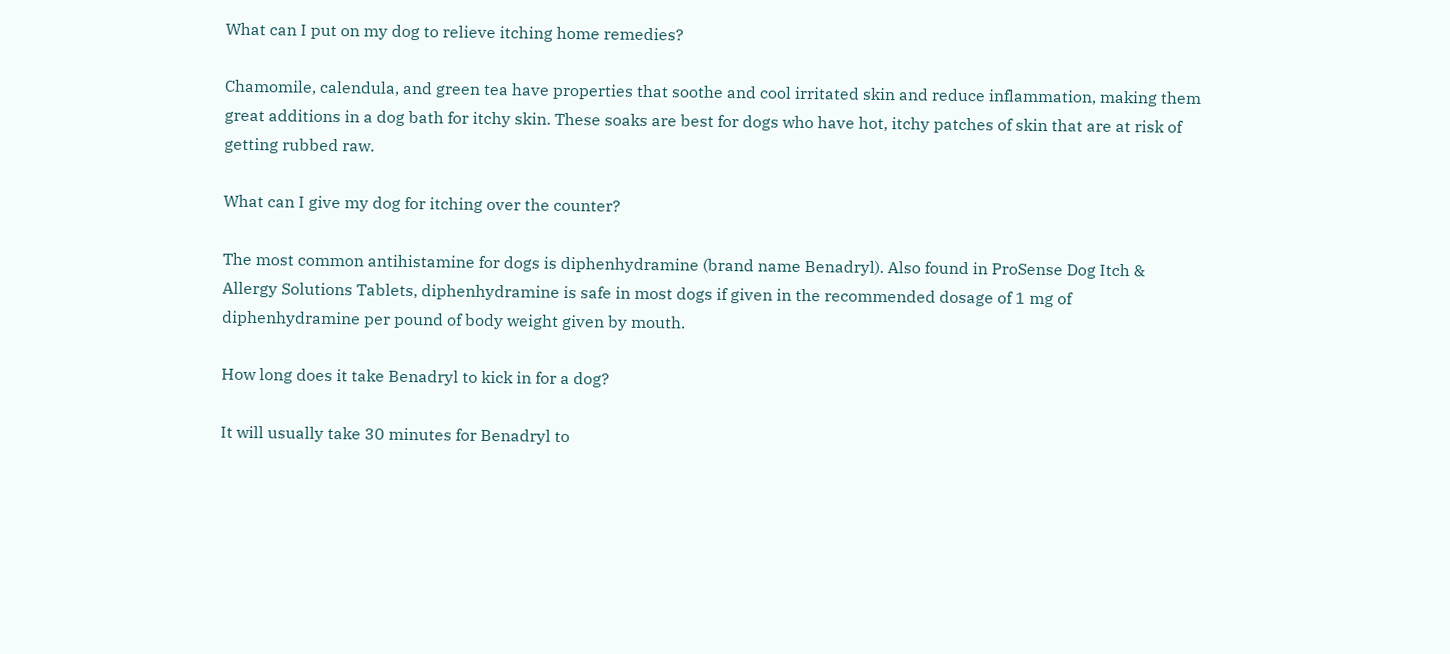What can I put on my dog to relieve itching home remedies?

Chamomile, calendula, and green tea have properties that soothe and cool irritated skin and reduce inflammation, making them great additions in a dog bath for itchy skin. These soaks are best for dogs who have hot, itchy patches of skin that are at risk of getting rubbed raw.

What can I give my dog for itching over the counter?

The most common antihistamine for dogs is diphenhydramine (brand name Benadryl). Also found in ProSense Dog Itch & Allergy Solutions Tablets, diphenhydramine is safe in most dogs if given in the recommended dosage of 1 mg of diphenhydramine per pound of body weight given by mouth.

How long does it take Benadryl to kick in for a dog?

It will usually take 30 minutes for Benadryl to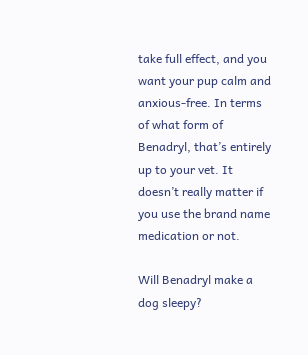take full effect, and you want your pup calm and anxious-free. In terms of what form of Benadryl, that’s entirely up to your vet. It doesn’t really matter if you use the brand name medication or not.

Will Benadryl make a dog sleepy?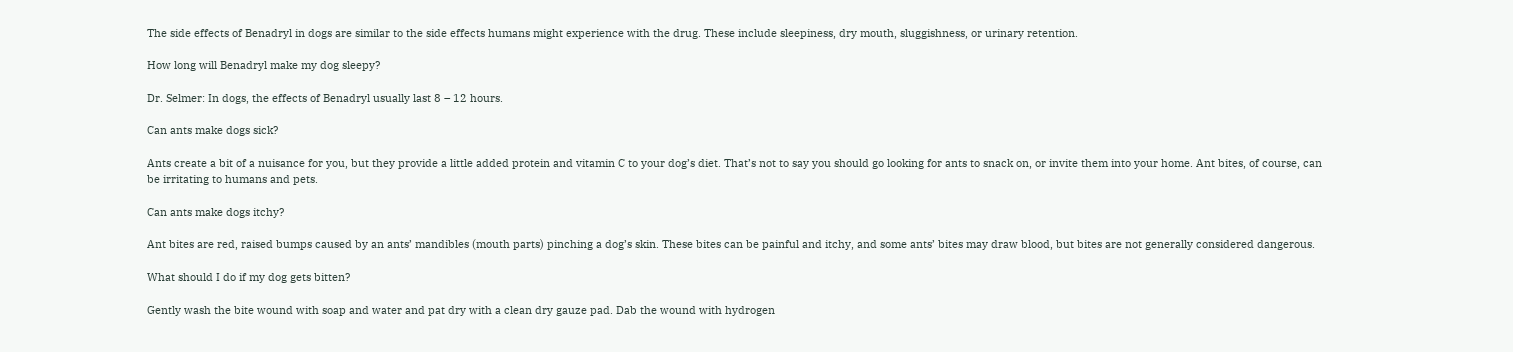The side effects of Benadryl in dogs are similar to the side effects humans might experience with the drug. These include sleepiness, dry mouth, sluggishness, or urinary retention.

How long will Benadryl make my dog sleepy?

Dr. Selmer: In dogs, the effects of Benadryl usually last 8 – 12 hours.

Can ants make dogs sick?

Ants create a bit of a nuisance for you, but they provide a little added protein and vitamin C to your dog’s diet. That’s not to say you should go looking for ants to snack on, or invite them into your home. Ant bites, of course, can be irritating to humans and pets.

Can ants make dogs itchy?

Ant bites are red, raised bumps caused by an ants’ mandibles (mouth parts) pinching a dog’s skin. These bites can be painful and itchy, and some ants’ bites may draw blood, but bites are not generally considered dangerous.

What should I do if my dog gets bitten?

Gently wash the bite wound with soap and water and pat dry with a clean dry gauze pad. Dab the wound with hydrogen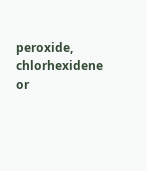peroxide, chlorhexidene or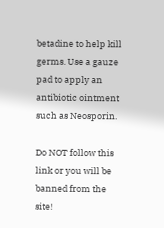betadine to help kill germs. Use a gauze pad to apply an antibiotic ointment such as Neosporin.

Do NOT follow this link or you will be banned from the site!